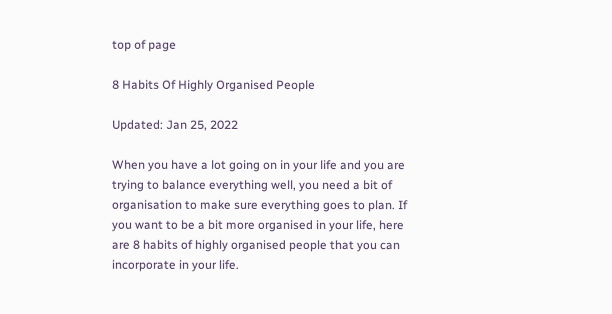top of page

8 Habits Of Highly Organised People

Updated: Jan 25, 2022

When you have a lot going on in your life and you are trying to balance everything well, you need a bit of organisation to make sure everything goes to plan. If you want to be a bit more organised in your life, here are 8 habits of highly organised people that you can incorporate in your life.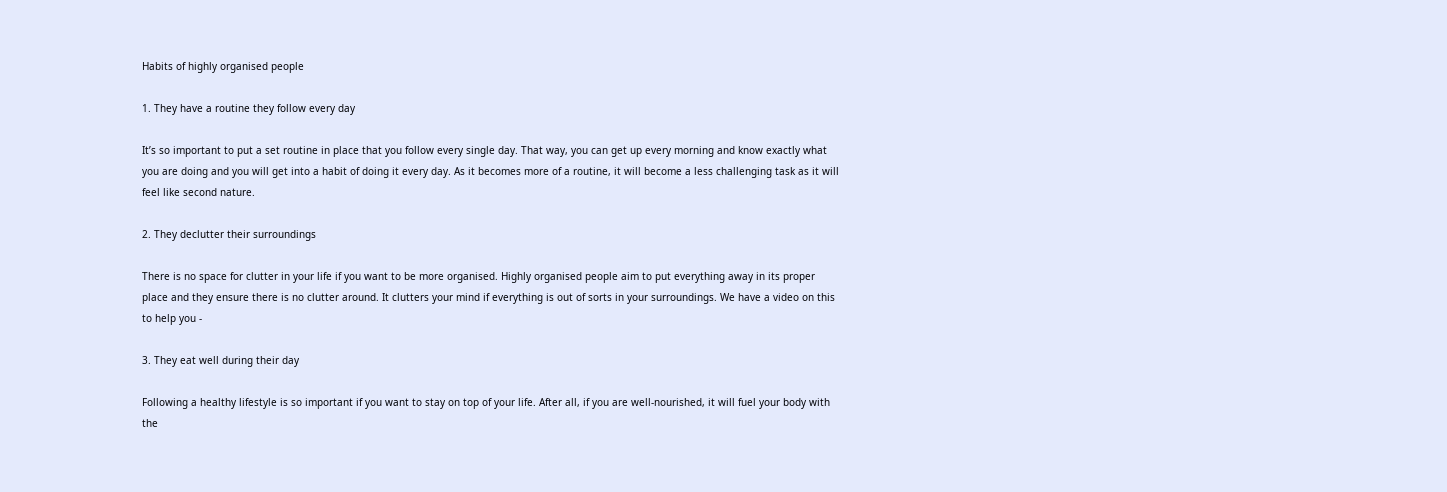Habits of highly organised people

1. They have a routine they follow every day

It’s so important to put a set routine in place that you follow every single day. That way, you can get up every morning and know exactly what you are doing and you will get into a habit of doing it every day. As it becomes more of a routine, it will become a less challenging task as it will feel like second nature.

2. They declutter their surroundings

There is no space for clutter in your life if you want to be more organised. Highly organised people aim to put everything away in its proper place and they ensure there is no clutter around. It clutters your mind if everything is out of sorts in your surroundings. We have a video on this to help you -

3. They eat well during their day

Following a healthy lifestyle is so important if you want to stay on top of your life. After all, if you are well-nourished, it will fuel your body with the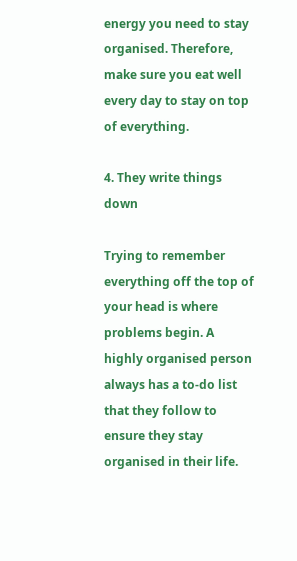energy you need to stay organised. Therefore, make sure you eat well every day to stay on top of everything.

4. They write things down

Trying to remember everything off the top of your head is where problems begin. A highly organised person always has a to-do list that they follow to ensure they stay organised in their life.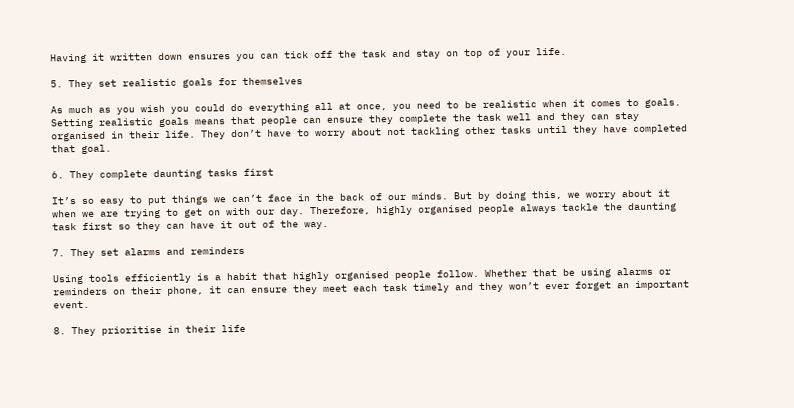Having it written down ensures you can tick off the task and stay on top of your life.

5. They set realistic goals for themselves

As much as you wish you could do everything all at once, you need to be realistic when it comes to goals. Setting realistic goals means that people can ensure they complete the task well and they can stay organised in their life. They don’t have to worry about not tackling other tasks until they have completed that goal.

6. They complete daunting tasks first

It’s so easy to put things we can’t face in the back of our minds. But by doing this, we worry about it when we are trying to get on with our day. Therefore, highly organised people always tackle the daunting task first so they can have it out of the way.

7. They set alarms and reminders

Using tools efficiently is a habit that highly organised people follow. Whether that be using alarms or reminders on their phone, it can ensure they meet each task timely and they won’t ever forget an important event.

8. They prioritise in their life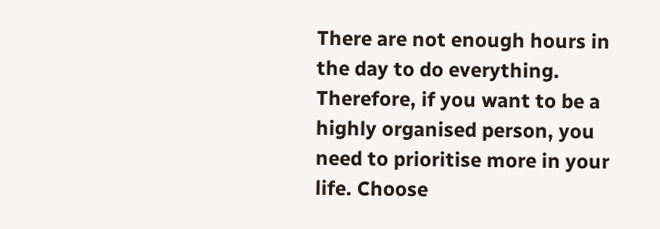There are not enough hours in the day to do everything. Therefore, if you want to be a highly organised person, you need to prioritise more in your life. Choose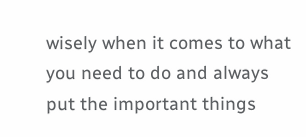wisely when it comes to what you need to do and always put the important things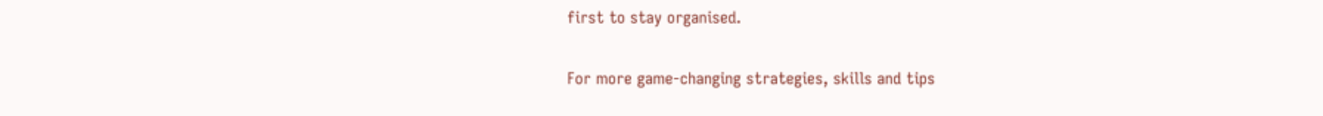first to stay organised.

For more game-changing strategies, skills and tips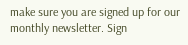make sure you are signed up for our monthly newsletter. Sign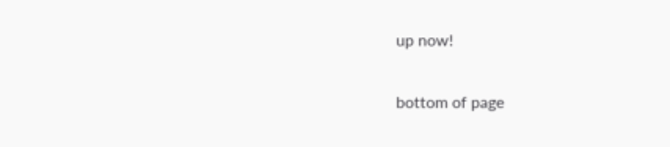up now!


bottom of page